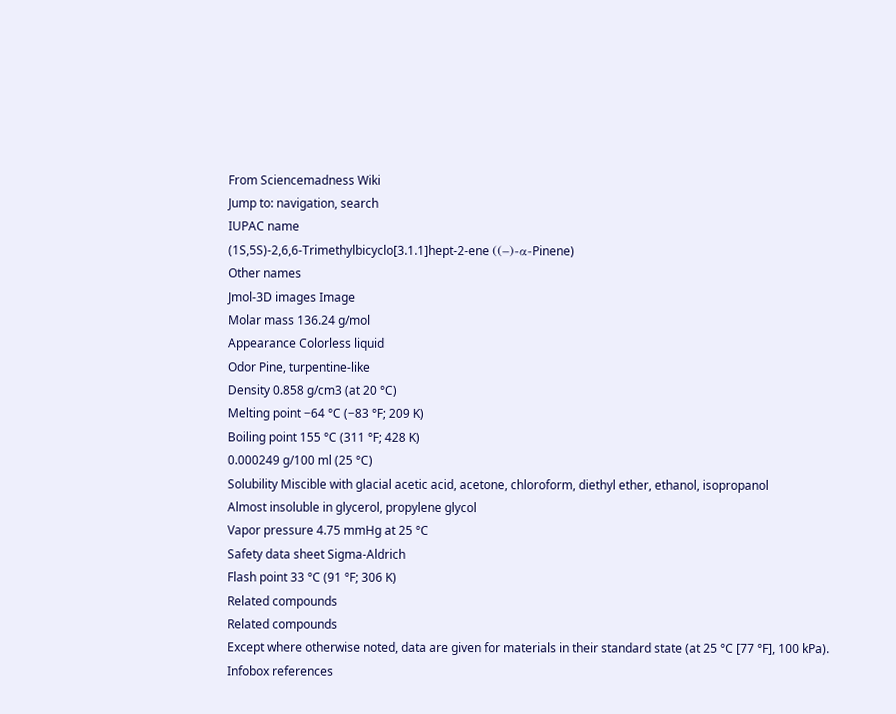From Sciencemadness Wiki
Jump to: navigation, search
IUPAC name
(1S,5S)-2,6,6-Trimethylbicyclo[3.1.1]hept-2-ene ((−)-α-Pinene)
Other names
Jmol-3D images Image
Molar mass 136.24 g/mol
Appearance Colorless liquid
Odor Pine, turpentine-like
Density 0.858 g/cm3 (at 20 °C)
Melting point −64 °C (−83 °F; 209 K)
Boiling point 155 °C (311 °F; 428 K)
0.000249 g/100 ml (25 °C)
Solubility Miscible with glacial acetic acid, acetone, chloroform, diethyl ether, ethanol, isopropanol
Almost insoluble in glycerol, propylene glycol
Vapor pressure 4.75 mmHg at 25 °C
Safety data sheet Sigma-Aldrich
Flash point 33 °C (91 °F; 306 K)
Related compounds
Related compounds
Except where otherwise noted, data are given for materials in their standard state (at 25 °C [77 °F], 100 kPa).
Infobox references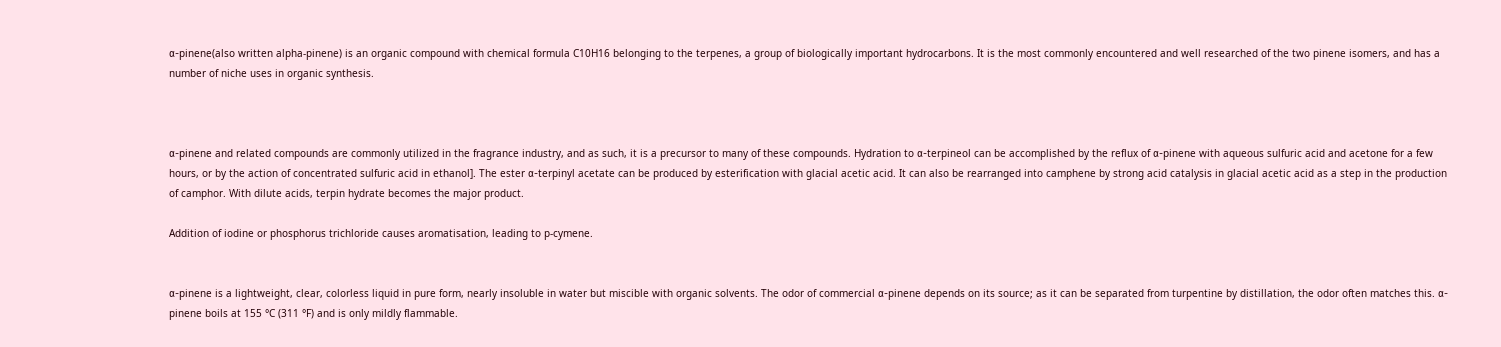α-pinene(also written alpha-pinene) is an organic compound with chemical formula C10H16 belonging to the terpenes, a group of biologically important hydrocarbons. It is the most commonly encountered and well researched of the two pinene isomers, and has a number of niche uses in organic synthesis.



α-pinene and related compounds are commonly utilized in the fragrance industry, and as such, it is a precursor to many of these compounds. Hydration to α-terpineol can be accomplished by the reflux of α-pinene with aqueous sulfuric acid and acetone for a few hours, or by the action of concentrated sulfuric acid in ethanol]. The ester α-terpinyl acetate can be produced by esterification with glacial acetic acid. It can also be rearranged into camphene by strong acid catalysis in glacial acetic acid as a step in the production of camphor. With dilute acids, terpin hydrate becomes the major product.

Addition of iodine or phosphorus trichloride causes aromatisation, leading to p-cymene.


α-pinene is a lightweight, clear, colorless liquid in pure form, nearly insoluble in water but miscible with organic solvents. The odor of commercial α-pinene depends on its source; as it can be separated from turpentine by distillation, the odor often matches this. α-pinene boils at 155 °C (311 °F) and is only mildly flammable.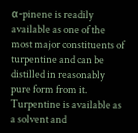α-pinene is readily available as one of the most major constituents of turpentine and can be distilled in reasonably pure form from it. Turpentine is available as a solvent and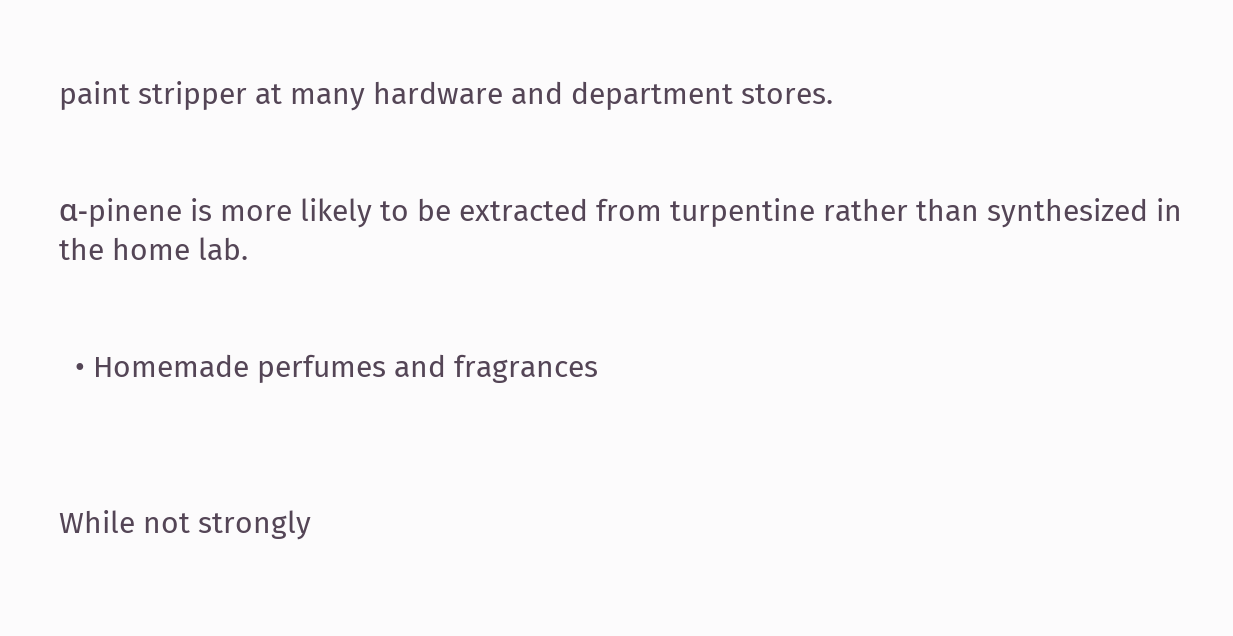paint stripper at many hardware and department stores.


α-pinene is more likely to be extracted from turpentine rather than synthesized in the home lab.


  • Homemade perfumes and fragrances



While not strongly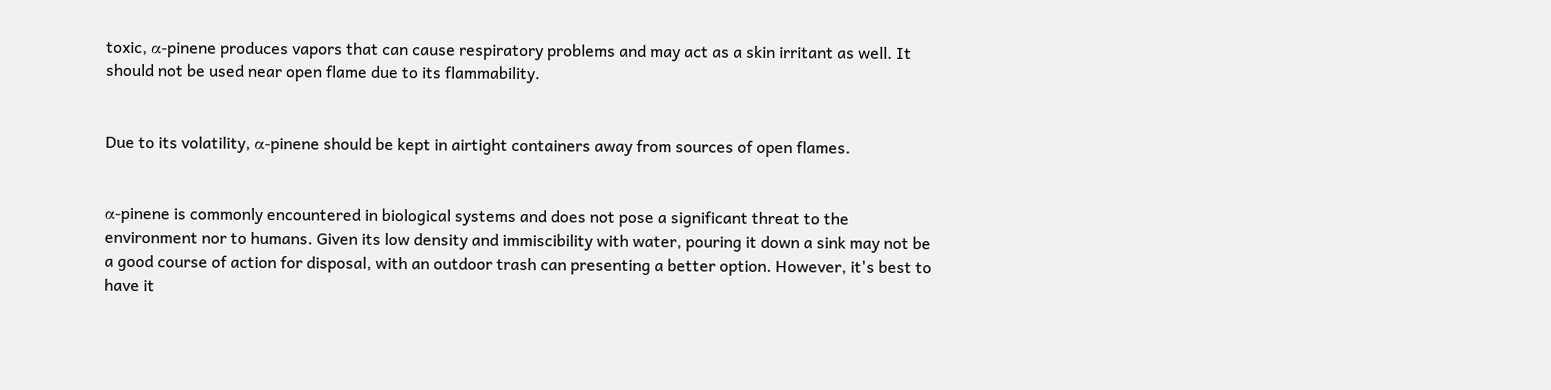toxic, α-pinene produces vapors that can cause respiratory problems and may act as a skin irritant as well. It should not be used near open flame due to its flammability.


Due to its volatility, α-pinene should be kept in airtight containers away from sources of open flames.


α-pinene is commonly encountered in biological systems and does not pose a significant threat to the environment nor to humans. Given its low density and immiscibility with water, pouring it down a sink may not be a good course of action for disposal, with an outdoor trash can presenting a better option. However, it's best to have it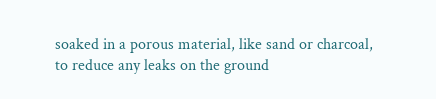soaked in a porous material, like sand or charcoal, to reduce any leaks on the ground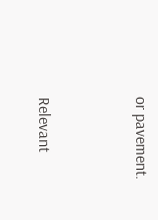or pavement.


Relevant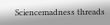Sciencemadness threads